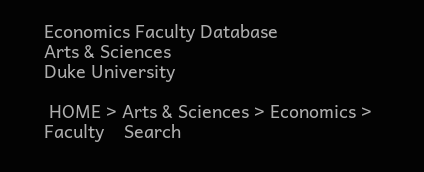Economics Faculty Database
Arts & Sciences
Duke University

 HOME > Arts & Sciences > Economics > Faculty    Search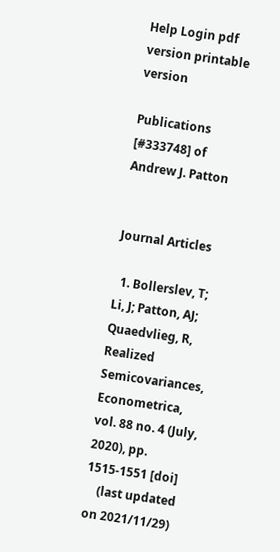Help Login pdf version printable version

Publications [#333748] of Andrew J. Patton


Journal Articles

  1. Bollerslev, T; Li, J; Patton, AJ; Quaedvlieg, R, Realized Semicovariances, Econometrica, vol. 88 no. 4 (July, 2020), pp. 1515-1551 [doi]
    (last updated on 2021/11/29)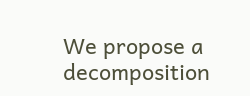We propose a decomposition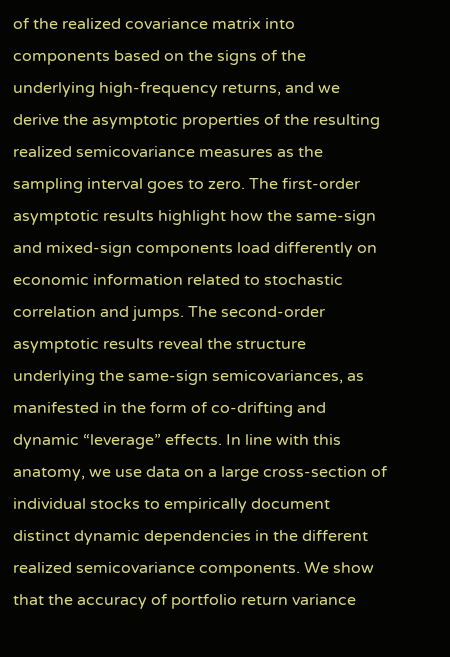of the realized covariance matrix into components based on the signs of the underlying high-frequency returns, and we derive the asymptotic properties of the resulting realized semicovariance measures as the sampling interval goes to zero. The first-order asymptotic results highlight how the same-sign and mixed-sign components load differently on economic information related to stochastic correlation and jumps. The second-order asymptotic results reveal the structure underlying the same-sign semicovariances, as manifested in the form of co-drifting and dynamic “leverage” effects. In line with this anatomy, we use data on a large cross-section of individual stocks to empirically document distinct dynamic dependencies in the different realized semicovariance components. We show that the accuracy of portfolio return variance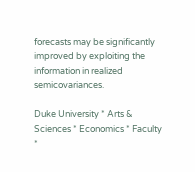forecasts may be significantly improved by exploiting the information in realized semicovariances.

Duke University * Arts & Sciences * Economics * Faculty *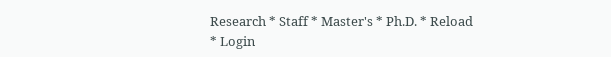Research * Staff * Master's * Ph.D. * Reload * Login